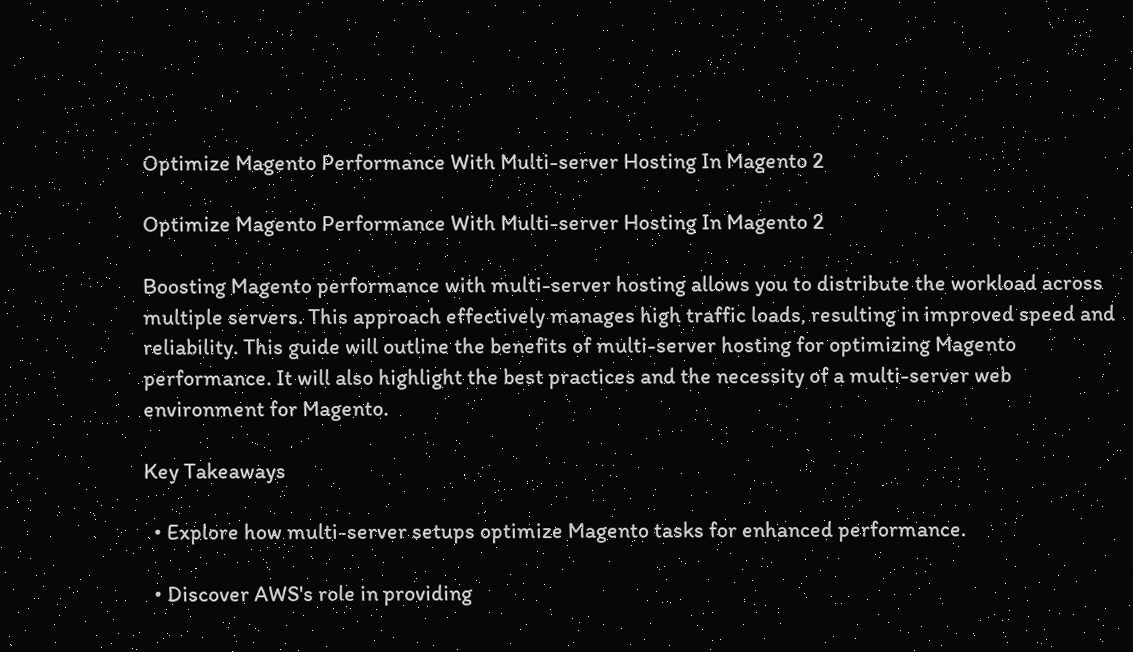Optimize Magento Performance With Multi-server Hosting In Magento 2

Optimize Magento Performance With Multi-server Hosting In Magento 2

Boosting Magento performance with multi-server hosting allows you to distribute the workload across multiple servers. This approach effectively manages high traffic loads, resulting in improved speed and reliability. This guide will outline the benefits of multi-server hosting for optimizing Magento performance. It will also highlight the best practices and the necessity of a multi-server web environment for Magento.

Key Takeaways

  • Explore how multi-server setups optimize Magento tasks for enhanced performance.

  • Discover AWS's role in providing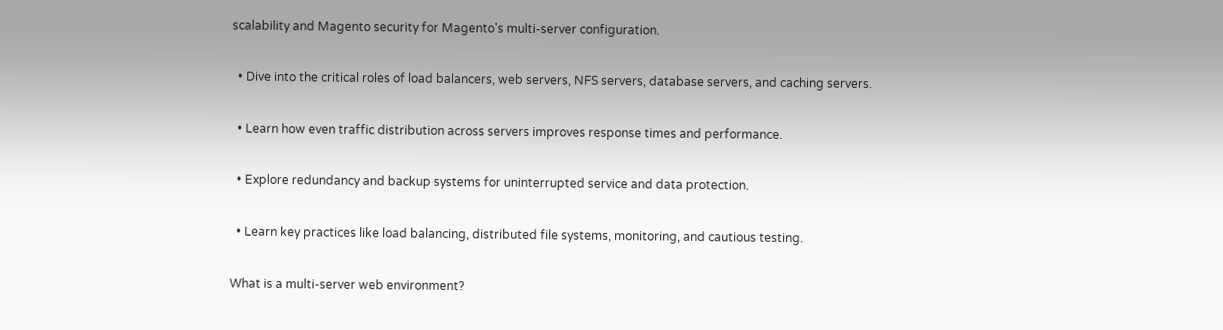scalability and Magento security for Magento's multi-server configuration.

  • Dive into the critical roles of load balancers, web servers, NFS servers, database servers, and caching servers.

  • Learn how even traffic distribution across servers improves response times and performance.

  • Explore redundancy and backup systems for uninterrupted service and data protection.

  • Learn key practices like load balancing, distributed file systems, monitoring, and cautious testing.

What is a multi-server web environment?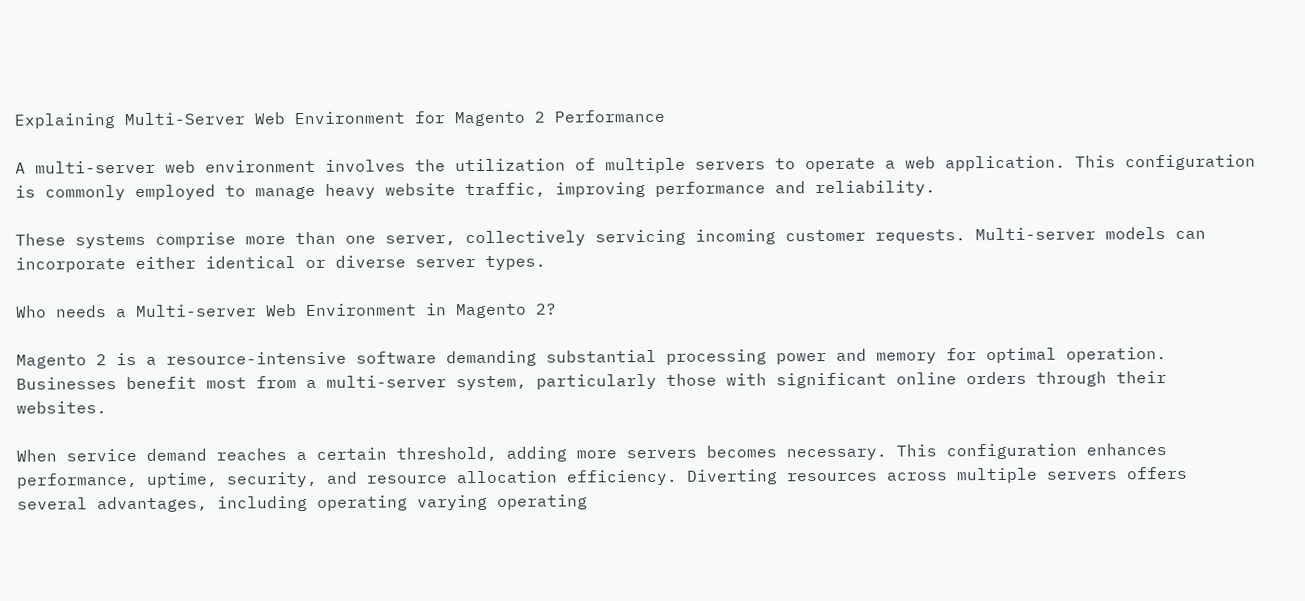Explaining Multi-Server Web Environment for Magento 2 Performance

A multi-server web environment involves the utilization of multiple servers to operate a web application. This configuration is commonly employed to manage heavy website traffic, improving performance and reliability.

These systems comprise more than one server, collectively servicing incoming customer requests. Multi-server models can incorporate either identical or diverse server types.

Who needs a Multi-server Web Environment in Magento 2?

Magento 2 is a resource-intensive software demanding substantial processing power and memory for optimal operation. Businesses benefit most from a multi-server system, particularly those with significant online orders through their websites.

When service demand reaches a certain threshold, adding more servers becomes necessary. This configuration enhances performance, uptime, security, and resource allocation efficiency. Diverting resources across multiple servers offers several advantages, including operating varying operating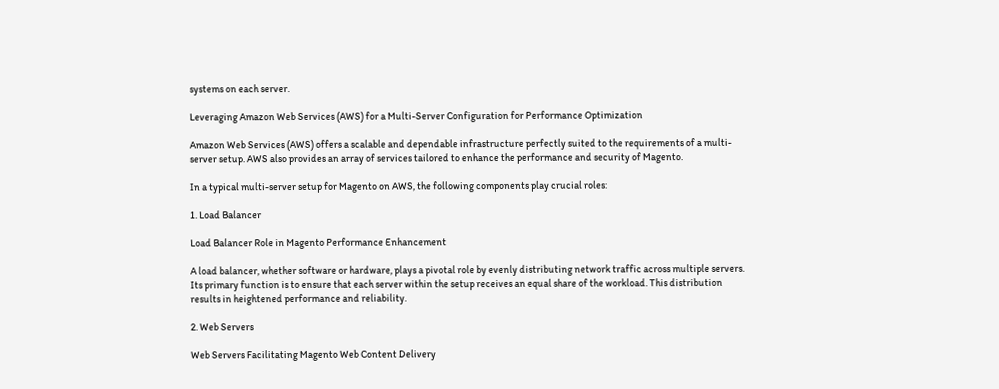systems on each server.

Leveraging Amazon Web Services (AWS) for a Multi-Server Configuration for Performance Optimization

Amazon Web Services (AWS) offers a scalable and dependable infrastructure perfectly suited to the requirements of a multi-server setup. AWS also provides an array of services tailored to enhance the performance and security of Magento.

In a typical multi-server setup for Magento on AWS, the following components play crucial roles:

1. Load Balancer

Load Balancer Role in Magento Performance Enhancement

A load balancer, whether software or hardware, plays a pivotal role by evenly distributing network traffic across multiple servers. Its primary function is to ensure that each server within the setup receives an equal share of the workload. This distribution results in heightened performance and reliability.

2. Web Servers

Web Servers Facilitating Magento Web Content Delivery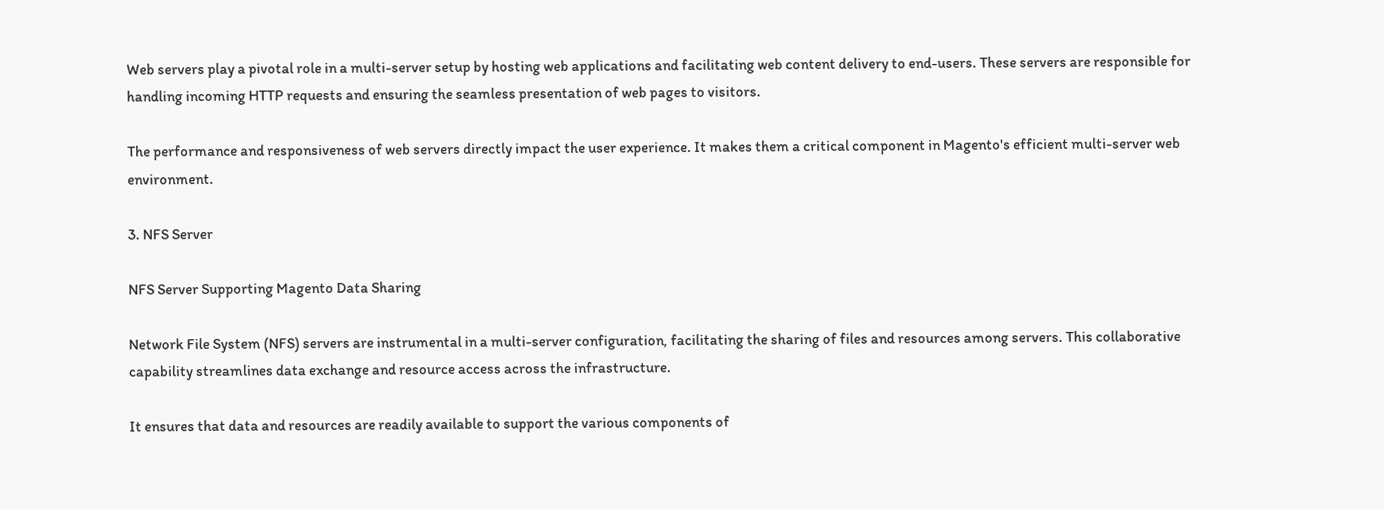Web servers play a pivotal role in a multi-server setup by hosting web applications and facilitating web content delivery to end-users. These servers are responsible for handling incoming HTTP requests and ensuring the seamless presentation of web pages to visitors.

The performance and responsiveness of web servers directly impact the user experience. It makes them a critical component in Magento's efficient multi-server web environment.

3. NFS Server

NFS Server Supporting Magento Data Sharing

Network File System (NFS) servers are instrumental in a multi-server configuration, facilitating the sharing of files and resources among servers. This collaborative capability streamlines data exchange and resource access across the infrastructure.

It ensures that data and resources are readily available to support the various components of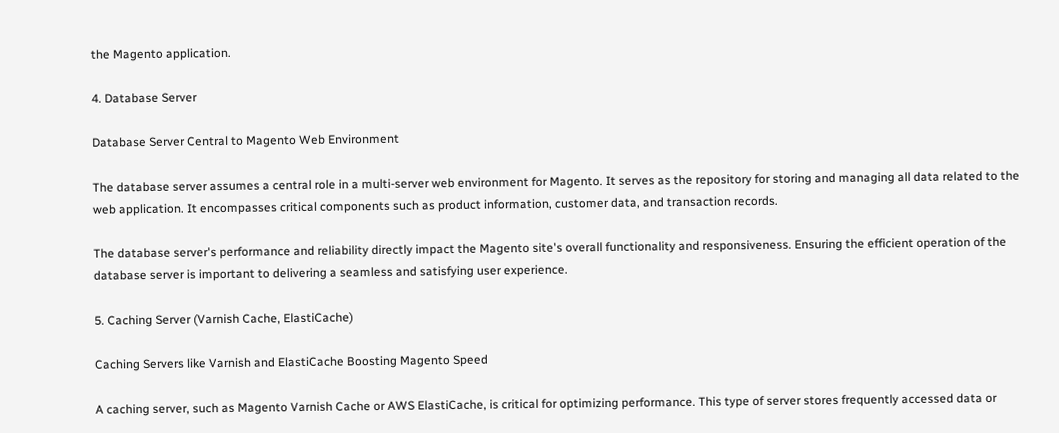the Magento application.

4. Database Server

Database Server Central to Magento Web Environment

The database server assumes a central role in a multi-server web environment for Magento. It serves as the repository for storing and managing all data related to the web application. It encompasses critical components such as product information, customer data, and transaction records.

The database server's performance and reliability directly impact the Magento site's overall functionality and responsiveness. Ensuring the efficient operation of the database server is important to delivering a seamless and satisfying user experience.

5. Caching Server (Varnish Cache, ElastiCache)

Caching Servers like Varnish and ElastiCache Boosting Magento Speed

A caching server, such as Magento Varnish Cache or AWS ElastiCache, is critical for optimizing performance. This type of server stores frequently accessed data or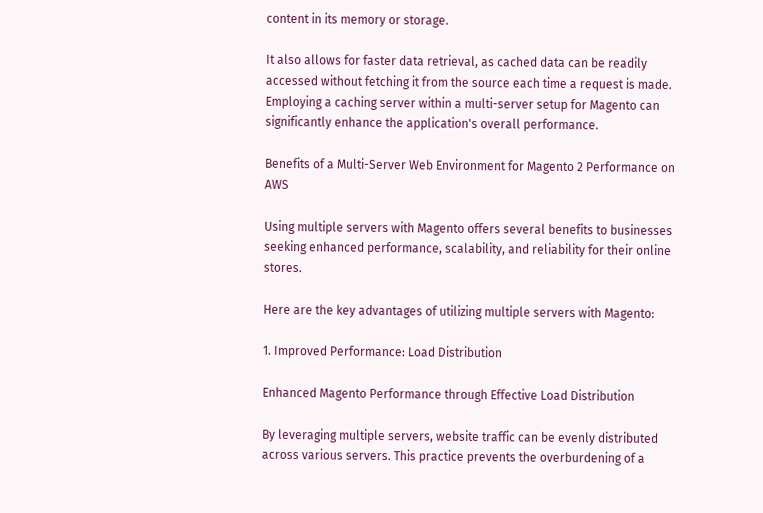content in its memory or storage.

It also allows for faster data retrieval, as cached data can be readily accessed without fetching it from the source each time a request is made. Employing a caching server within a multi-server setup for Magento can significantly enhance the application's overall performance.

Benefits of a Multi-Server Web Environment for Magento 2 Performance on AWS

Using multiple servers with Magento offers several benefits to businesses seeking enhanced performance, scalability, and reliability for their online stores.

Here are the key advantages of utilizing multiple servers with Magento:

1. Improved Performance: Load Distribution

Enhanced Magento Performance through Effective Load Distribution

By leveraging multiple servers, website traffic can be evenly distributed across various servers. This practice prevents the overburdening of a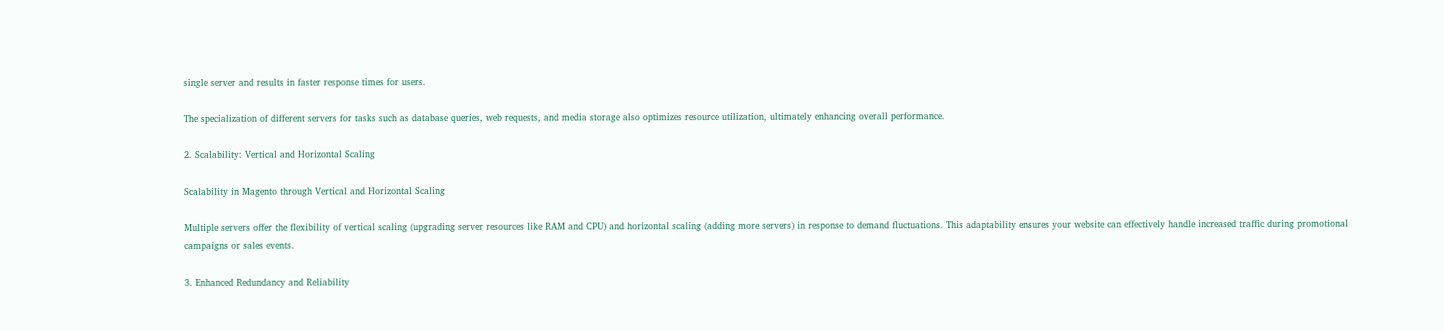single server and results in faster response times for users.

The specialization of different servers for tasks such as database queries, web requests, and media storage also optimizes resource utilization, ultimately enhancing overall performance.

2. Scalability: Vertical and Horizontal Scaling

Scalability in Magento through Vertical and Horizontal Scaling

Multiple servers offer the flexibility of vertical scaling (upgrading server resources like RAM and CPU) and horizontal scaling (adding more servers) in response to demand fluctuations. This adaptability ensures your website can effectively handle increased traffic during promotional campaigns or sales events.

3. Enhanced Redundancy and Reliability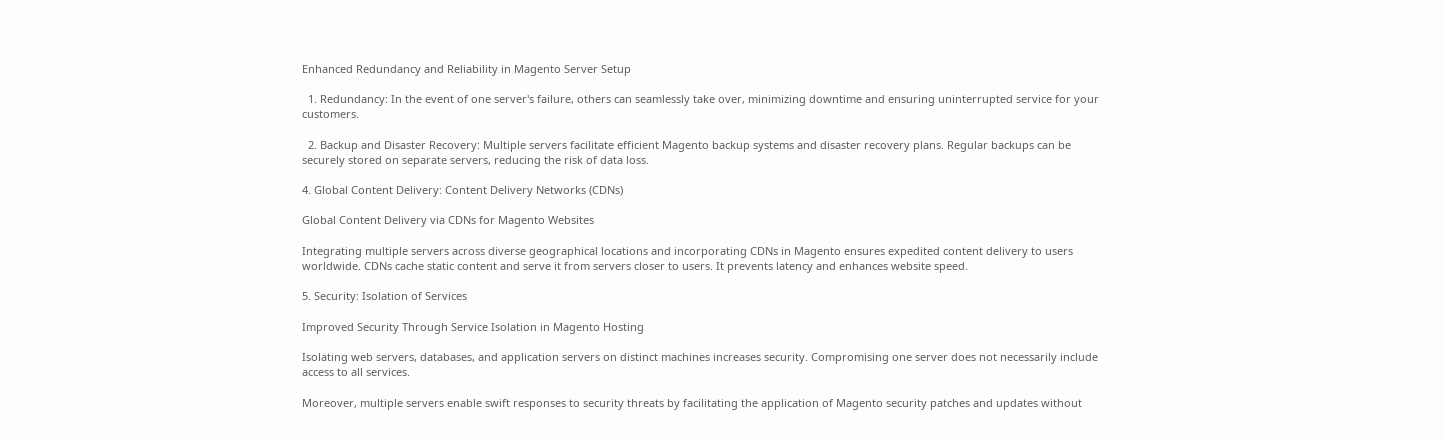Enhanced Redundancy and Reliability in Magento Server Setup

  1. Redundancy: In the event of one server's failure, others can seamlessly take over, minimizing downtime and ensuring uninterrupted service for your customers.

  2. Backup and Disaster Recovery: Multiple servers facilitate efficient Magento backup systems and disaster recovery plans. Regular backups can be securely stored on separate servers, reducing the risk of data loss.

4. Global Content Delivery: Content Delivery Networks (CDNs)

Global Content Delivery via CDNs for Magento Websites

Integrating multiple servers across diverse geographical locations and incorporating CDNs in Magento ensures expedited content delivery to users worldwide. CDNs cache static content and serve it from servers closer to users. It prevents latency and enhances website speed.

5. Security: Isolation of Services

Improved Security Through Service Isolation in Magento Hosting

Isolating web servers, databases, and application servers on distinct machines increases security. Compromising one server does not necessarily include access to all services.

Moreover, multiple servers enable swift responses to security threats by facilitating the application of Magento security patches and updates without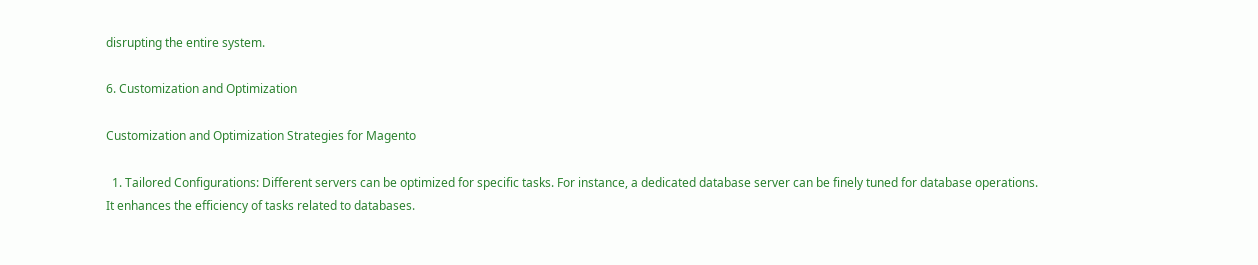disrupting the entire system.

6. Customization and Optimization

Customization and Optimization Strategies for Magento

  1. Tailored Configurations: Different servers can be optimized for specific tasks. For instance, a dedicated database server can be finely tuned for database operations. It enhances the efficiency of tasks related to databases.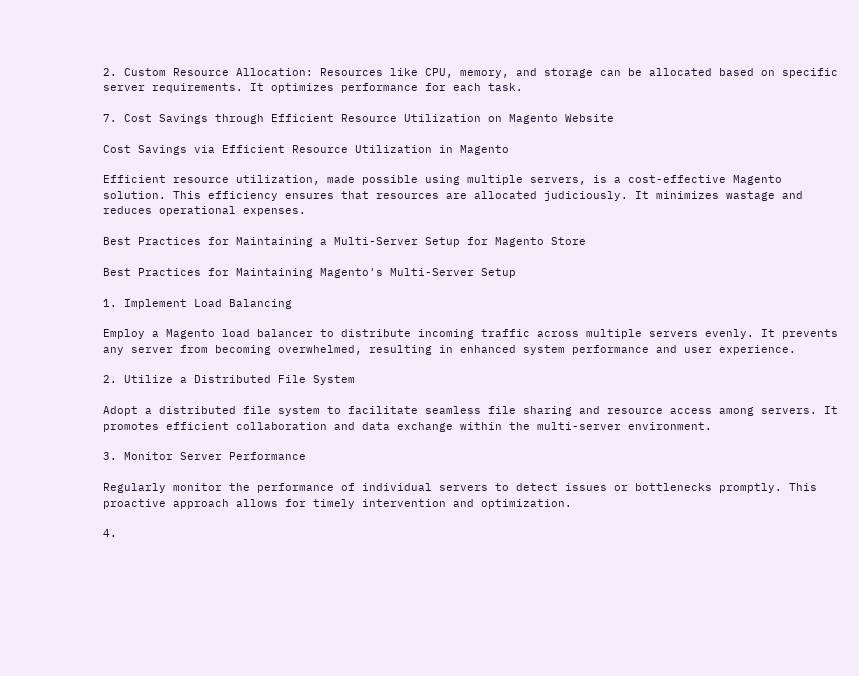2. Custom Resource Allocation: Resources like CPU, memory, and storage can be allocated based on specific server requirements. It optimizes performance for each task.

7. Cost Savings through Efficient Resource Utilization on Magento Website

Cost Savings via Efficient Resource Utilization in Magento

Efficient resource utilization, made possible using multiple servers, is a cost-effective Magento solution. This efficiency ensures that resources are allocated judiciously. It minimizes wastage and reduces operational expenses.

Best Practices for Maintaining a Multi-Server Setup for Magento Store

Best Practices for Maintaining Magento's Multi-Server Setup

1. Implement Load Balancing

Employ a Magento load balancer to distribute incoming traffic across multiple servers evenly. It prevents any server from becoming overwhelmed, resulting in enhanced system performance and user experience.

2. Utilize a Distributed File System

Adopt a distributed file system to facilitate seamless file sharing and resource access among servers. It promotes efficient collaboration and data exchange within the multi-server environment.

3. Monitor Server Performance

Regularly monitor the performance of individual servers to detect issues or bottlenecks promptly. This proactive approach allows for timely intervention and optimization.

4.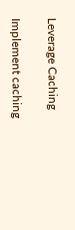Leverage Caching

Implement caching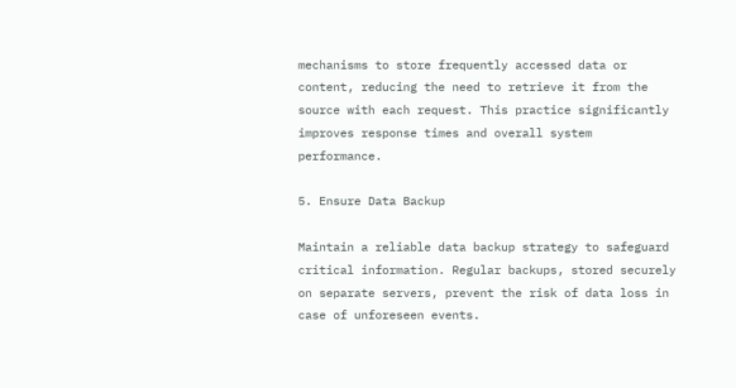mechanisms to store frequently accessed data or content, reducing the need to retrieve it from the source with each request. This practice significantly improves response times and overall system performance.

5. Ensure Data Backup

Maintain a reliable data backup strategy to safeguard critical information. Regular backups, stored securely on separate servers, prevent the risk of data loss in case of unforeseen events.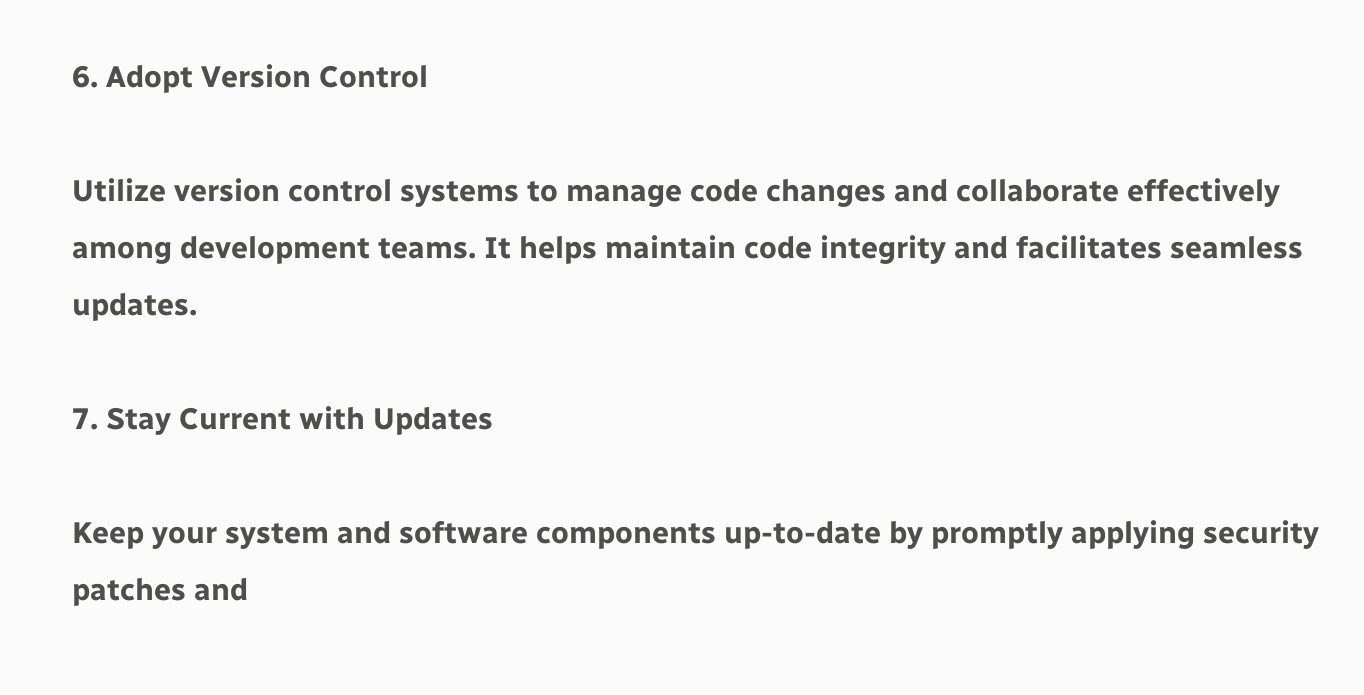6. Adopt Version Control

Utilize version control systems to manage code changes and collaborate effectively among development teams. It helps maintain code integrity and facilitates seamless updates.

7. Stay Current with Updates

Keep your system and software components up-to-date by promptly applying security patches and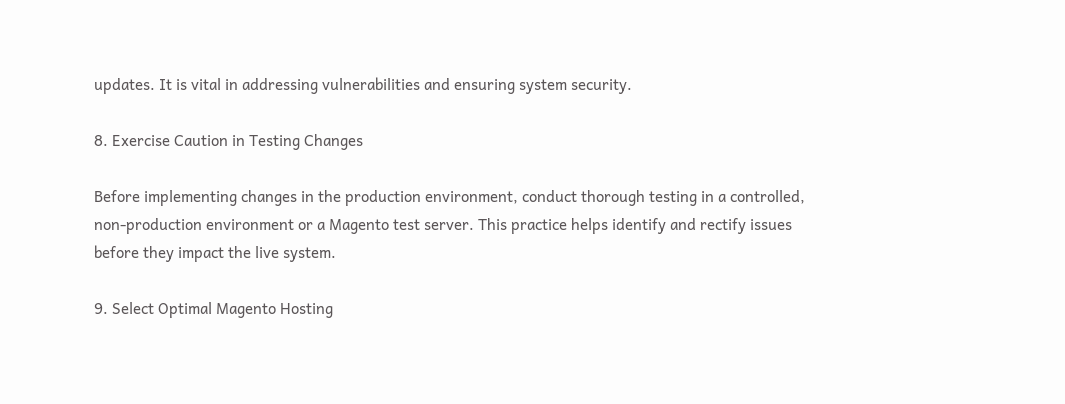updates. It is vital in addressing vulnerabilities and ensuring system security.

8. Exercise Caution in Testing Changes

Before implementing changes in the production environment, conduct thorough testing in a controlled, non-production environment or a Magento test server. This practice helps identify and rectify issues before they impact the live system.

9. Select Optimal Magento Hosting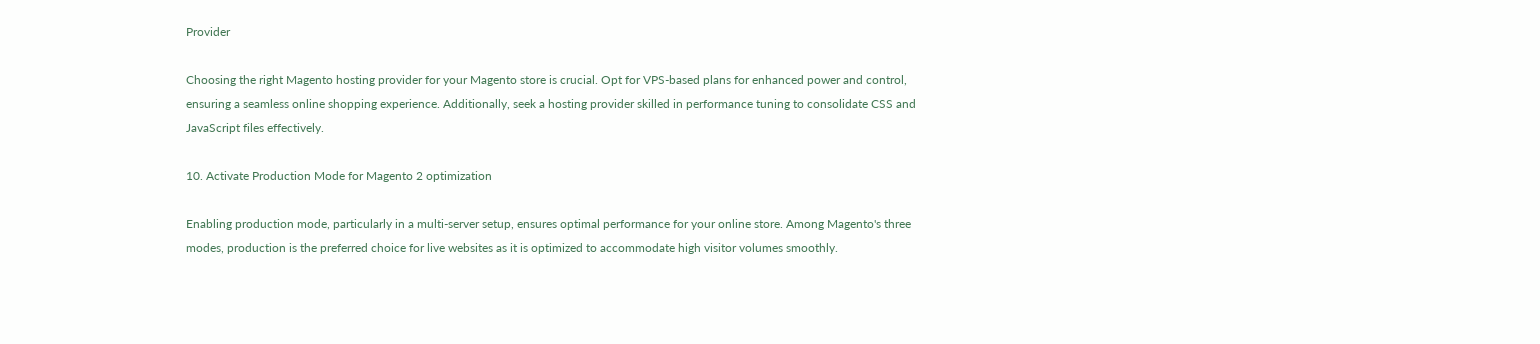Provider

Choosing the right Magento hosting provider for your Magento store is crucial. Opt for VPS-based plans for enhanced power and control, ensuring a seamless online shopping experience. Additionally, seek a hosting provider skilled in performance tuning to consolidate CSS and JavaScript files effectively.

10. Activate Production Mode for Magento 2 optimization

Enabling production mode, particularly in a multi-server setup, ensures optimal performance for your online store. Among Magento's three modes, production is the preferred choice for live websites as it is optimized to accommodate high visitor volumes smoothly.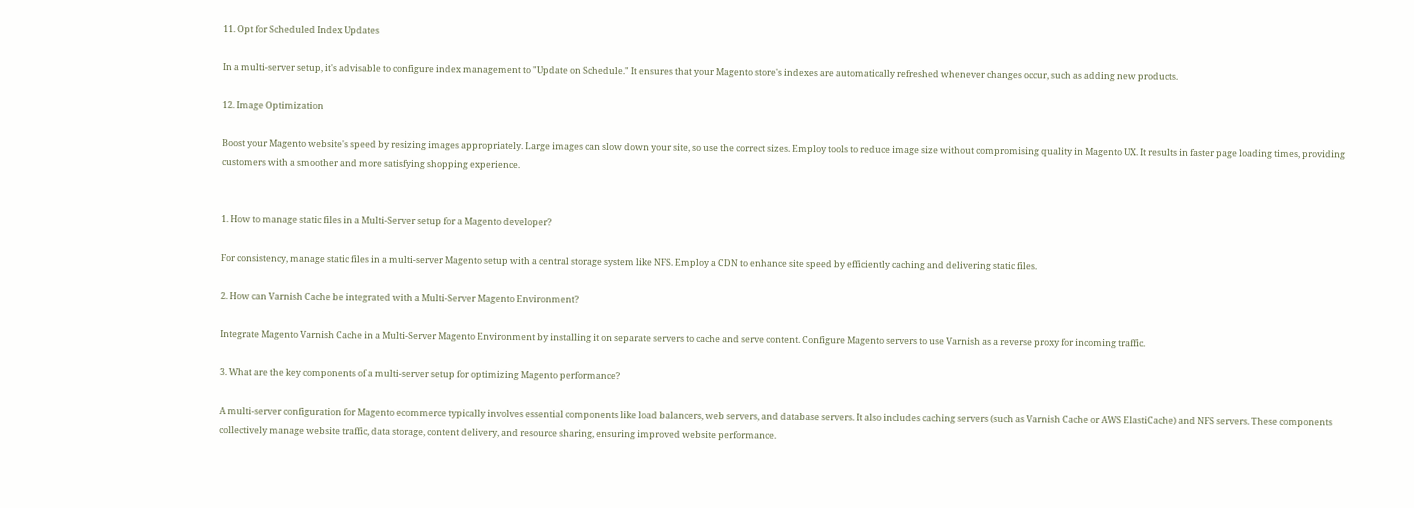11. Opt for Scheduled Index Updates

In a multi-server setup, it's advisable to configure index management to "Update on Schedule." It ensures that your Magento store's indexes are automatically refreshed whenever changes occur, such as adding new products.

12. Image Optimization

Boost your Magento website's speed by resizing images appropriately. Large images can slow down your site, so use the correct sizes. Employ tools to reduce image size without compromising quality in Magento UX. It results in faster page loading times, providing customers with a smoother and more satisfying shopping experience.


1. How to manage static files in a Multi-Server setup for a Magento developer?

For consistency, manage static files in a multi-server Magento setup with a central storage system like NFS. Employ a CDN to enhance site speed by efficiently caching and delivering static files.

2. How can Varnish Cache be integrated with a Multi-Server Magento Environment?

Integrate Magento Varnish Cache in a Multi-Server Magento Environment by installing it on separate servers to cache and serve content. Configure Magento servers to use Varnish as a reverse proxy for incoming traffic.

3. What are the key components of a multi-server setup for optimizing Magento performance?

A multi-server configuration for Magento ecommerce typically involves essential components like load balancers, web servers, and database servers. It also includes caching servers (such as Varnish Cache or AWS ElastiCache) and NFS servers. These components collectively manage website traffic, data storage, content delivery, and resource sharing, ensuring improved website performance.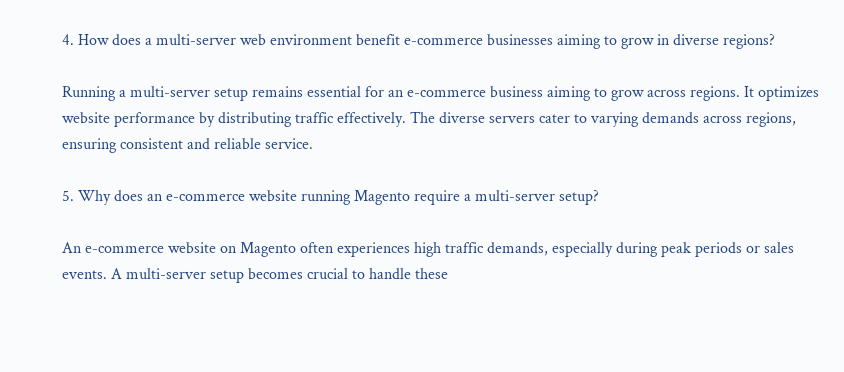4. How does a multi-server web environment benefit e-commerce businesses aiming to grow in diverse regions?

Running a multi-server setup remains essential for an e-commerce business aiming to grow across regions. It optimizes website performance by distributing traffic effectively. The diverse servers cater to varying demands across regions, ensuring consistent and reliable service.

5. Why does an e-commerce website running Magento require a multi-server setup?

An e-commerce website on Magento often experiences high traffic demands, especially during peak periods or sales events. A multi-server setup becomes crucial to handle these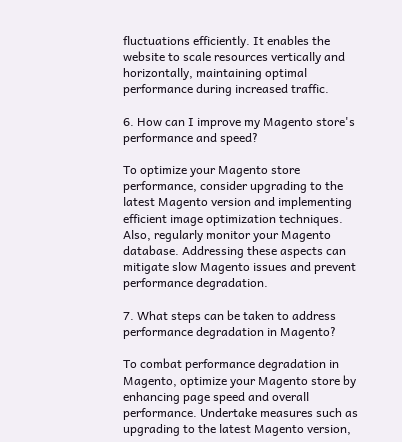fluctuations efficiently. It enables the website to scale resources vertically and horizontally, maintaining optimal performance during increased traffic.

6. How can I improve my Magento store's performance and speed?

To optimize your Magento store performance, consider upgrading to the latest Magento version and implementing efficient image optimization techniques. Also, regularly monitor your Magento database. Addressing these aspects can mitigate slow Magento issues and prevent performance degradation.

7. What steps can be taken to address performance degradation in Magento?

To combat performance degradation in Magento, optimize your Magento store by enhancing page speed and overall performance. Undertake measures such as upgrading to the latest Magento version,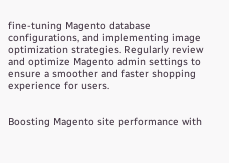fine-tuning Magento database configurations, and implementing image optimization strategies. Regularly review and optimize Magento admin settings to ensure a smoother and faster shopping experience for users.


Boosting Magento site performance with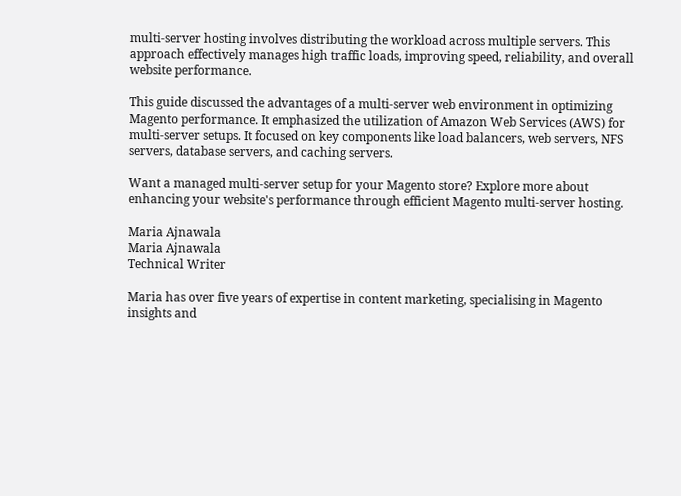multi-server hosting involves distributing the workload across multiple servers. This approach effectively manages high traffic loads, improving speed, reliability, and overall website performance.

This guide discussed the advantages of a multi-server web environment in optimizing Magento performance. It emphasized the utilization of Amazon Web Services (AWS) for multi-server setups. It focused on key components like load balancers, web servers, NFS servers, database servers, and caching servers.

Want a managed multi-server setup for your Magento store? Explore more about enhancing your website's performance through efficient Magento multi-server hosting.

Maria Ajnawala
Maria Ajnawala
Technical Writer

Maria has over five years of expertise in content marketing, specialising in Magento insights and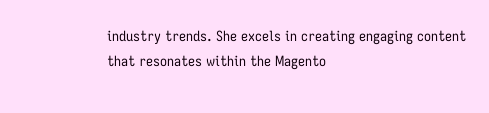industry trends. She excels in creating engaging content that resonates within the Magento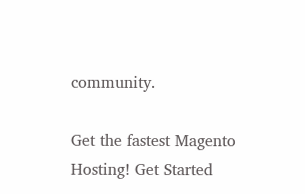community.

Get the fastest Magento Hosting! Get Started